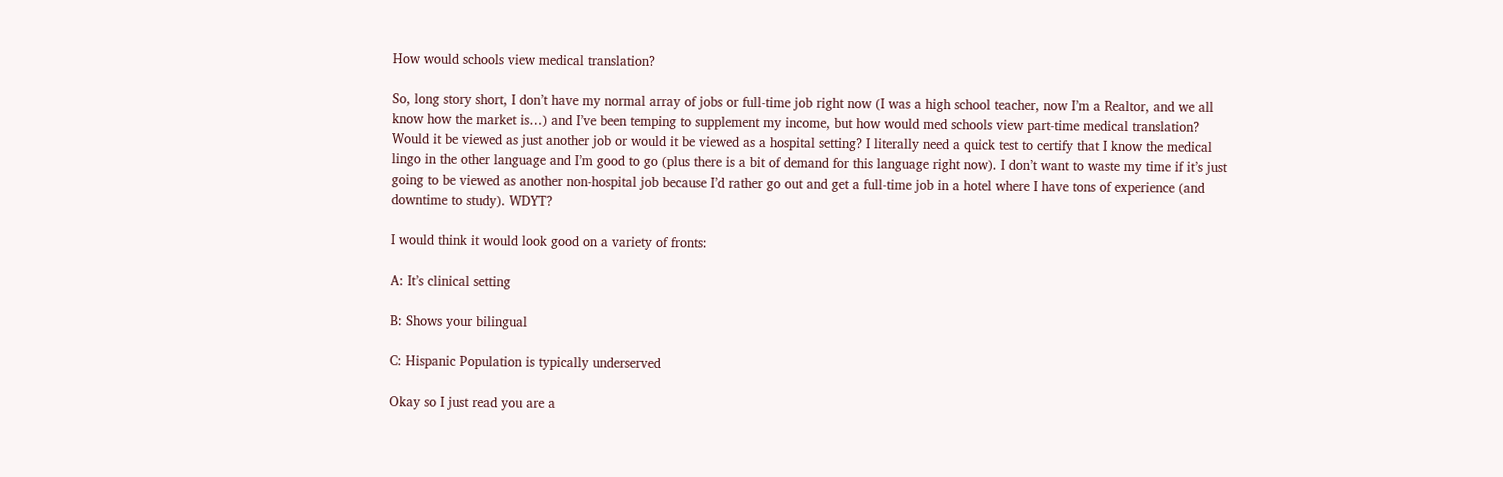How would schools view medical translation?

So, long story short, I don’t have my normal array of jobs or full-time job right now (I was a high school teacher, now I’m a Realtor, and we all know how the market is…) and I’ve been temping to supplement my income, but how would med schools view part-time medical translation? Would it be viewed as just another job or would it be viewed as a hospital setting? I literally need a quick test to certify that I know the medical lingo in the other language and I’m good to go (plus there is a bit of demand for this language right now). I don’t want to waste my time if it’s just going to be viewed as another non-hospital job because I’d rather go out and get a full-time job in a hotel where I have tons of experience (and downtime to study). WDYT?

I would think it would look good on a variety of fronts:

A: It’s clinical setting

B: Shows your bilingual

C: Hispanic Population is typically underserved

Okay so I just read you are a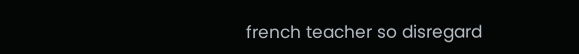french teacher so disregard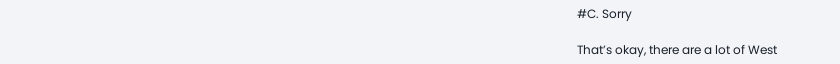#C. Sorry

That’s okay, there are a lot of West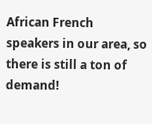African French speakers in our area, so there is still a ton of demand!